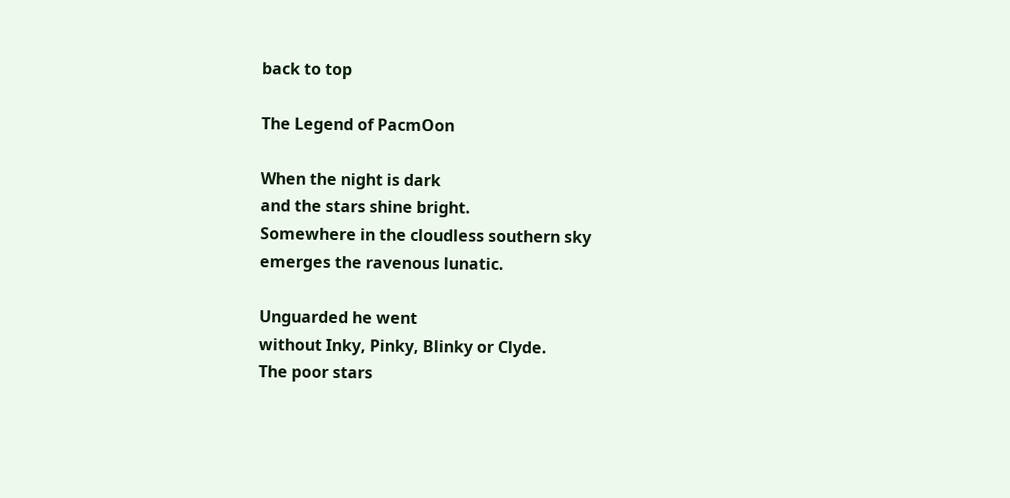back to top

The Legend of PacmOon

When the night is dark
and the stars shine bright.
Somewhere in the cloudless southern sky
emerges the ravenous lunatic.

Unguarded he went
without Inky, Pinky, Blinky or Clyde.
The poor stars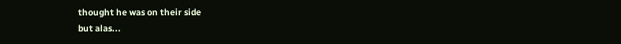thought he was on their side
but alas...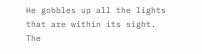He gobbles up all the lights
that are within its sight.
The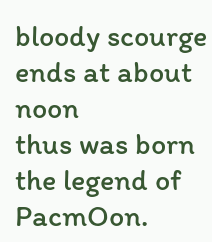bloody scourge ends at about noon
thus was born the legend of PacmOon.